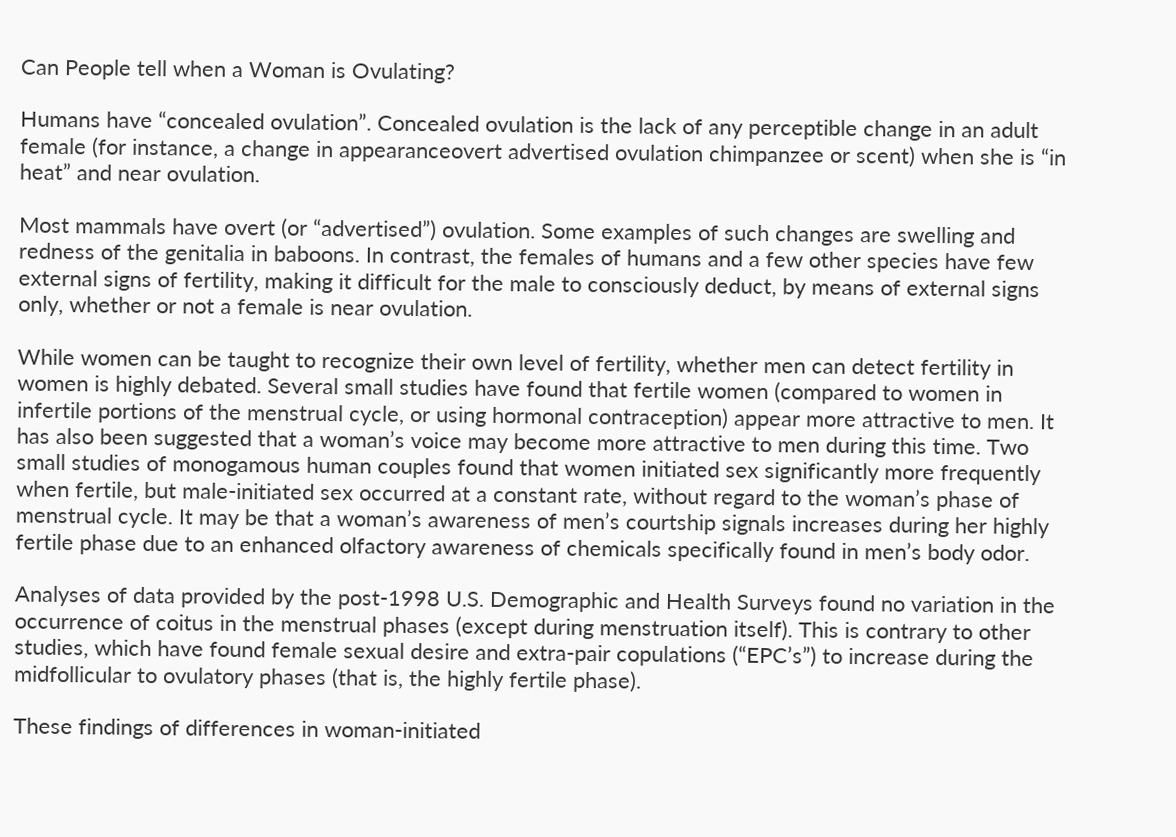Can People tell when a Woman is Ovulating?

Humans have “concealed ovulation”. Concealed ovulation is the lack of any perceptible change in an adult female (for instance, a change in appearanceovert advertised ovulation chimpanzee or scent) when she is “in heat” and near ovulation.

Most mammals have overt (or “advertised”) ovulation. Some examples of such changes are swelling and redness of the genitalia in baboons. In contrast, the females of humans and a few other species have few external signs of fertility, making it difficult for the male to consciously deduct, by means of external signs only, whether or not a female is near ovulation.

While women can be taught to recognize their own level of fertility, whether men can detect fertility in women is highly debated. Several small studies have found that fertile women (compared to women in infertile portions of the menstrual cycle, or using hormonal contraception) appear more attractive to men. It has also been suggested that a woman’s voice may become more attractive to men during this time. Two small studies of monogamous human couples found that women initiated sex significantly more frequently when fertile, but male-initiated sex occurred at a constant rate, without regard to the woman’s phase of menstrual cycle. It may be that a woman’s awareness of men’s courtship signals increases during her highly fertile phase due to an enhanced olfactory awareness of chemicals specifically found in men’s body odor.

Analyses of data provided by the post-1998 U.S. Demographic and Health Surveys found no variation in the occurrence of coitus in the menstrual phases (except during menstruation itself). This is contrary to other studies, which have found female sexual desire and extra-pair copulations (“EPC’s”) to increase during the midfollicular to ovulatory phases (that is, the highly fertile phase).

These findings of differences in woman-initiated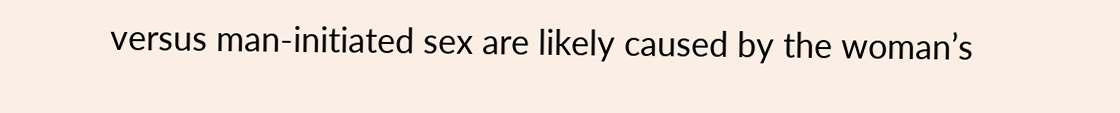versus man-initiated sex are likely caused by the woman’s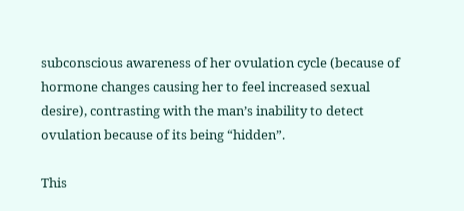subconscious awareness of her ovulation cycle (because of hormone changes causing her to feel increased sexual desire), contrasting with the man’s inability to detect ovulation because of its being “hidden”.

This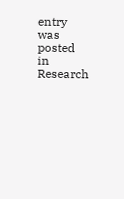entry was posted in Research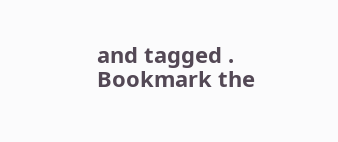and tagged . Bookmark the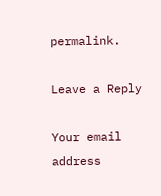permalink.

Leave a Reply

Your email address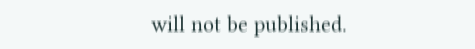will not be published.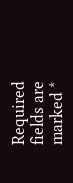Required fields are marked *